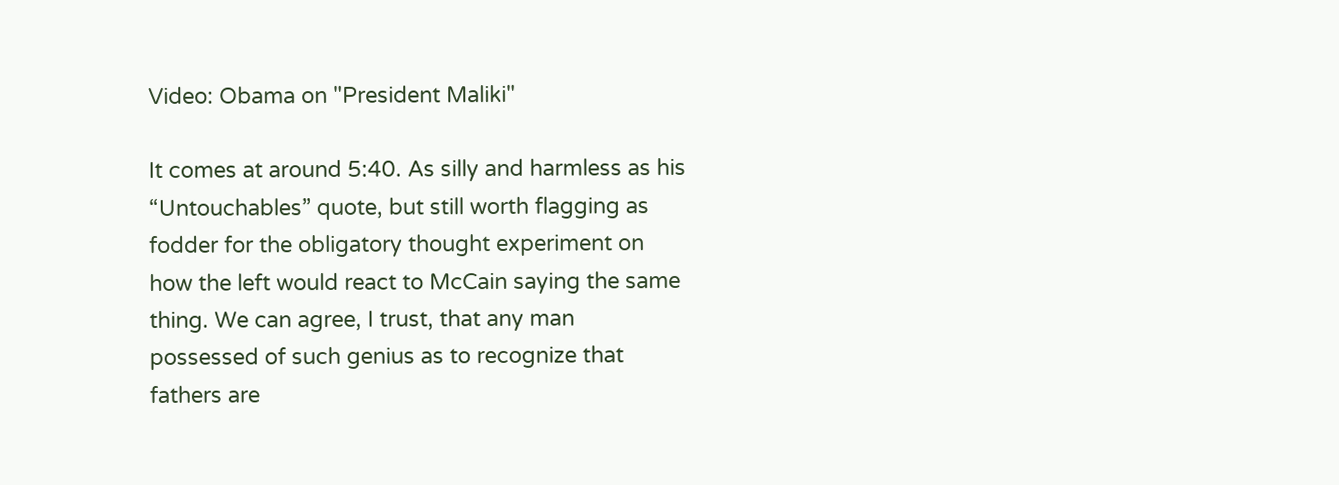Video: Obama on "President Maliki"

It comes at around 5:40. As silly and harmless as his “Untouchables” quote, but still worth flagging as fodder for the obligatory thought experiment on how the left would react to McCain saying the same thing. We can agree, I trust, that any man possessed of such genius as to recognize that fathers are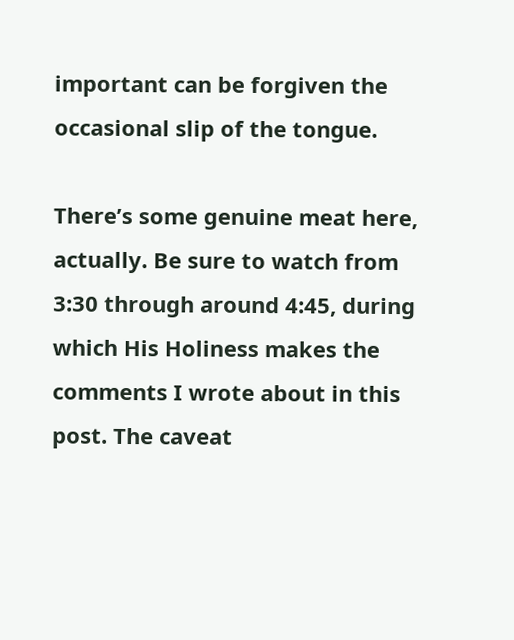important can be forgiven the occasional slip of the tongue.

There’s some genuine meat here, actually. Be sure to watch from 3:30 through around 4:45, during which His Holiness makes the comments I wrote about in this post. The caveat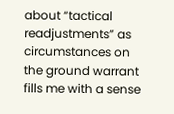about “tactical readjustments” as circumstances on the ground warrant fills me with a sense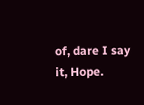of, dare I say it, Hope.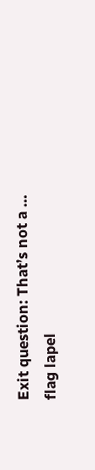Exit question: That’s not a … flag lapel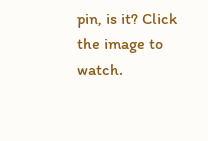pin, is it? Click the image to watch.